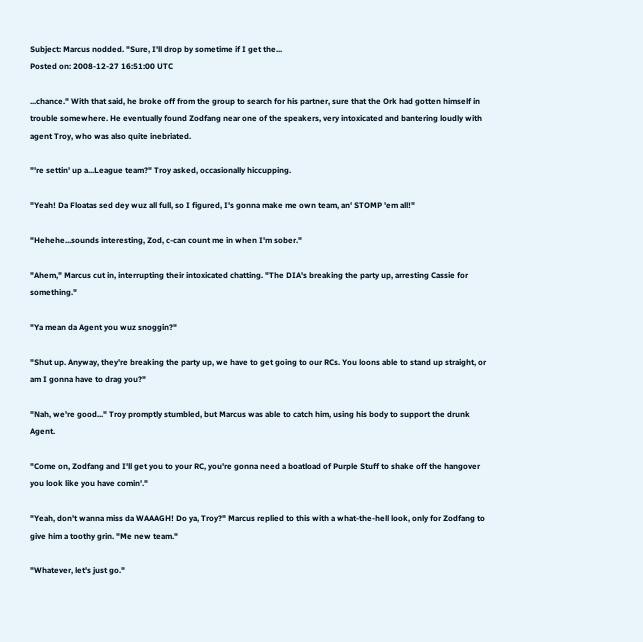Subject: Marcus nodded. "Sure, I'll drop by sometime if I get the...
Posted on: 2008-12-27 16:51:00 UTC

...chance." With that said, he broke off from the group to search for his partner, sure that the Ork had gotten himself in trouble somewhere. He eventually found Zodfang near one of the speakers, very intoxicated and bantering loudly with agent Troy, who was also quite inebriated.

"'re settin' up a...League team?" Troy asked, occasionally hiccupping.

"Yeah! Da Floatas sed dey wuz all full, so I figured, I's gonna make me own team, an' STOMP 'em all!"

"Hehehe...sounds interesting, Zod, c-can count me in when I'm sober."

"Ahem," Marcus cut in, interrupting their intoxicated chatting. "The DIA's breaking the party up, arresting Cassie for something."

"Ya mean da Agent you wuz snoggin?"

"Shut up. Anyway, they're breaking the party up, we have to get going to our RCs. You loons able to stand up straight, or am I gonna have to drag you?"

"Nah, we're good..." Troy promptly stumbled, but Marcus was able to catch him, using his body to support the drunk Agent.

"Come on, Zodfang and I'll get you to your RC, you're gonna need a boatload of Purple Stuff to shake off the hangover you look like you have comin'."

"Yeah, don't wanna miss da WAAAGH! Do ya, Troy?" Marcus replied to this with a what-the-hell look, only for Zodfang to give him a toothy grin. "Me new team."

"Whatever, let's just go."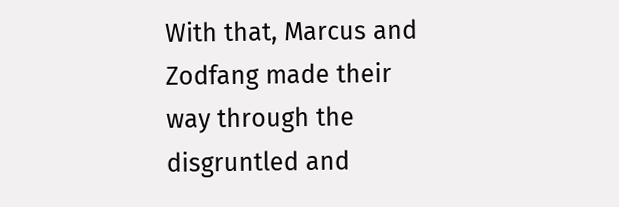With that, Marcus and Zodfang made their way through the disgruntled and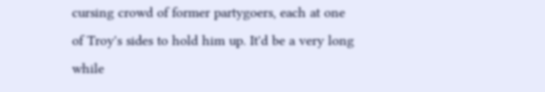cursing crowd of former partygoers, each at one of Troy's sides to hold him up. It'd be a very long while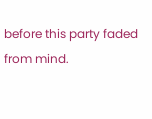before this party faded from mind.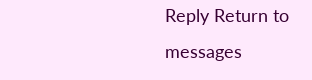Reply Return to messages